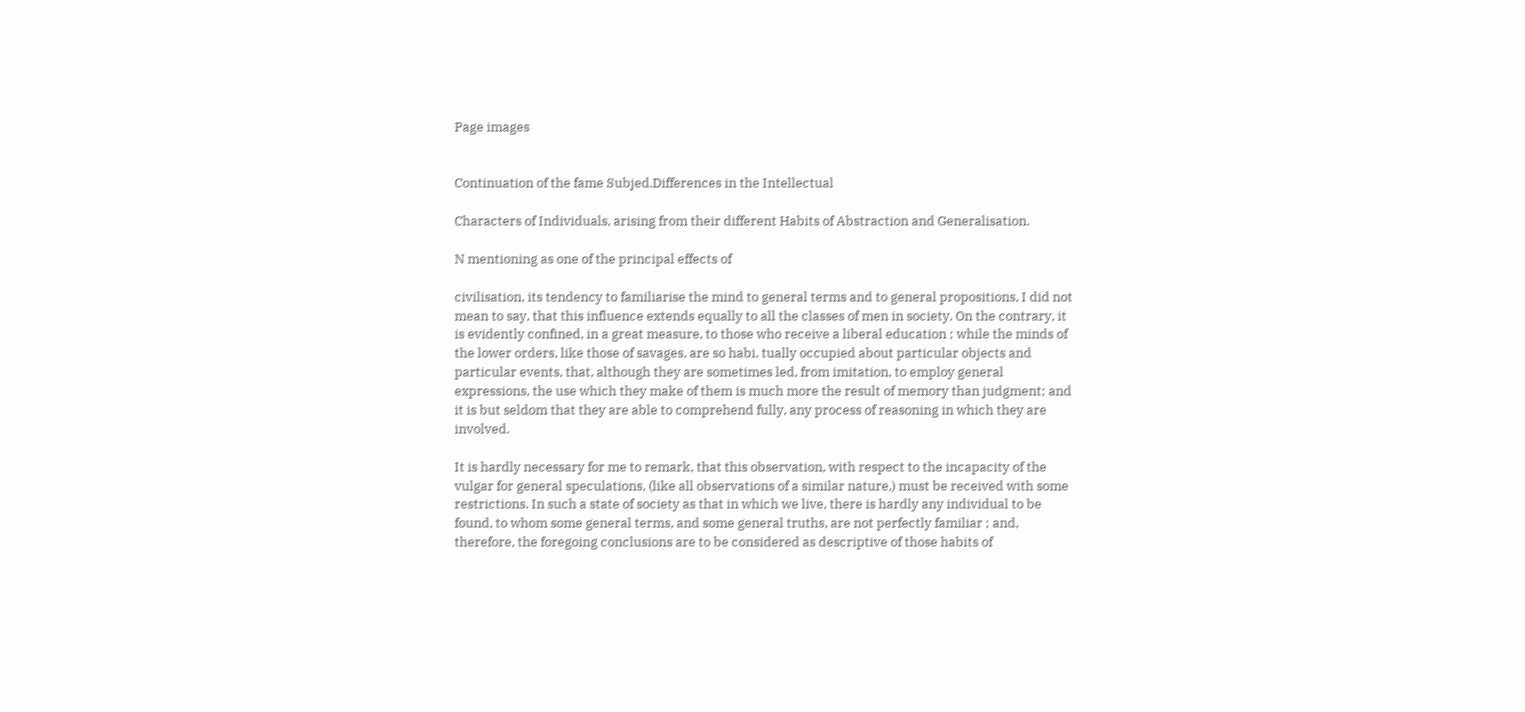Page images


Continuation of the fame Subjed.Differences in the Intellectual

Characters of Individuals, arising from their different Habits of Abstraction and Generalisation.

N mentioning as one of the principal effects of

civilisation, its tendency to familiarise the mind to general terms and to general propositions, I did not mean to say, that this influence extends equally to all the classes of men in society. On the contrary, it is evidently confined, in a great measure, to those who receive a liberal education ; while the minds of the lower orders, like those of savages, are so habi. tually occupied about particular objects and particular events, that, although they are sometimes led, from imitation, to employ general expressions, the use which they make of them is much more the result of memory than judgment; and it is but seldom that they are able to comprehend fully, any process of reasoning in which they are involved.

It is hardly necessary for me to remark, that this observation, with respect to the incapacity of the vulgar for general speculations, (like all observations of a similar nature,) must be received with some restrictions. In such a state of society as that in which we live, there is hardly any individual to be found, to whom some general terms, and some general truths, are not perfectly familiar ; and, therefore, the foregoing conclusions are to be considered as descriptive of those habits of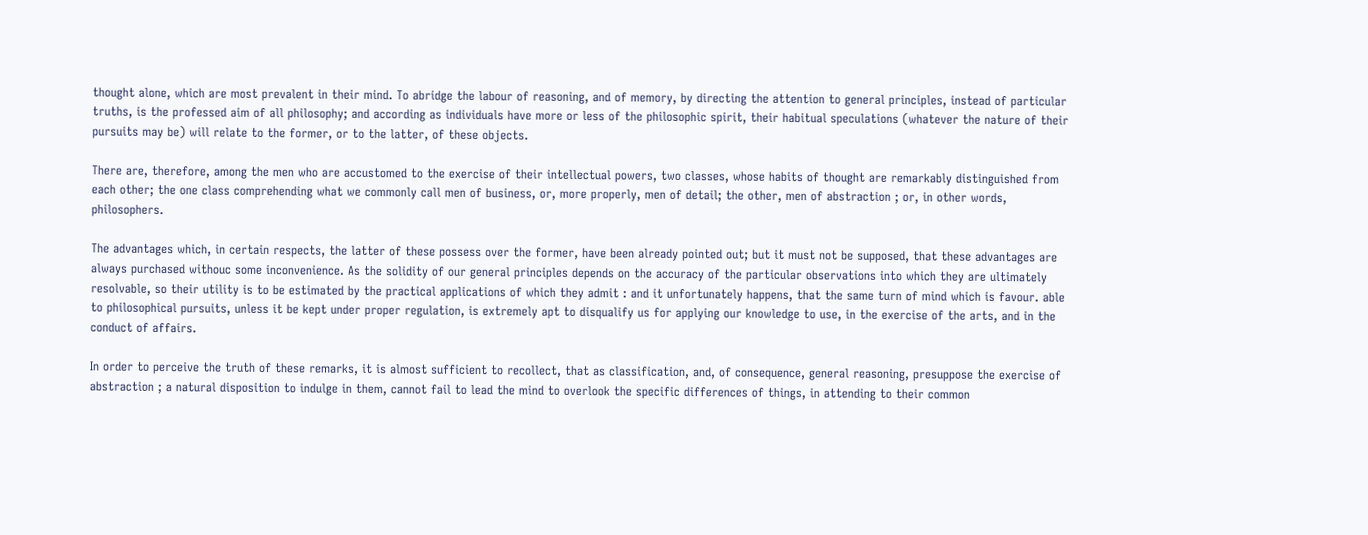thought alone, which are most prevalent in their mind. To abridge the labour of reasoning, and of memory, by directing the attention to general principles, instead of particular truths, is the professed aim of all philosophy; and according as individuals have more or less of the philosophic spirit, their habitual speculations (whatever the nature of their pursuits may be) will relate to the former, or to the latter, of these objects.

There are, therefore, among the men who are accustomed to the exercise of their intellectual powers, two classes, whose habits of thought are remarkably distinguished from each other; the one class comprehending what we commonly call men of business, or, more properly, men of detail; the other, men of abstraction ; or, in other words, philosophers.

The advantages which, in certain respects, the latter of these possess over the former, have been already pointed out; but it must not be supposed, that these advantages are always purchased withouc some inconvenience. As the solidity of our general principles depends on the accuracy of the particular observations into which they are ultimately resolvable, so their utility is to be estimated by the practical applications of which they admit : and it unfortunately happens, that the same turn of mind which is favour. able to philosophical pursuits, unless it be kept under proper regulation, is extremely apt to disqualify us for applying our knowledge to use, in the exercise of the arts, and in the conduct of affairs.

In order to perceive the truth of these remarks, it is almost sufficient to recollect, that as classification, and, of consequence, general reasoning, presuppose the exercise of abstraction ; a natural disposition to indulge in them, cannot fail to lead the mind to overlook the specific differences of things, in attending to their common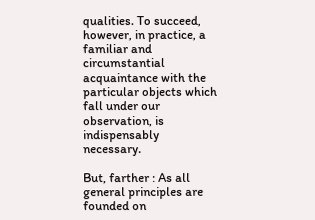qualities. To succeed, however, in practice, a familiar and circumstantial acquaintance with the particular objects which fall under our observation, is indispensably necessary.

But, farther : As all general principles are founded on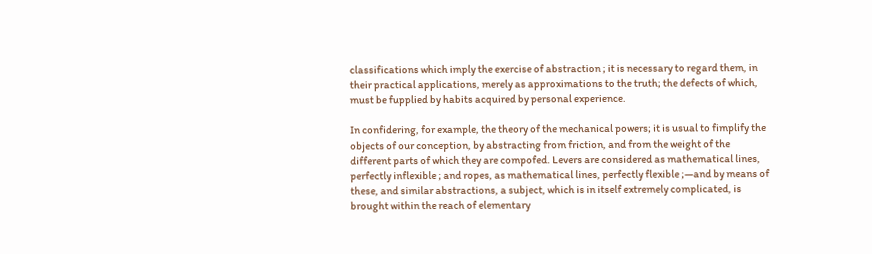classifications which imply the exercise of abstraction ; it is necessary to regard them, in their practical applications, merely as approximations to the truth; the defects of which, must be fupplied by habits acquired by personal experience.

In confidering, for example, the theory of the mechanical powers; it is usual to fimplify the objects of our conception, by abstracting from friction, and from the weight of the different parts of which they are compofed. Levers are considered as mathematical lines, perfectly inflexible ; and ropes, as mathematical lines, perfectly flexible ;—and by means of these, and similar abstractions, a subject, which is in itself extremely complicated, is brought within the reach of elementary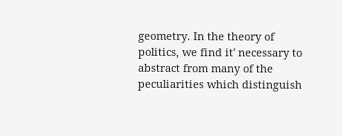geometry. In the theory of politics, we find it' necessary to abstract from many of the peculiarities which distinguish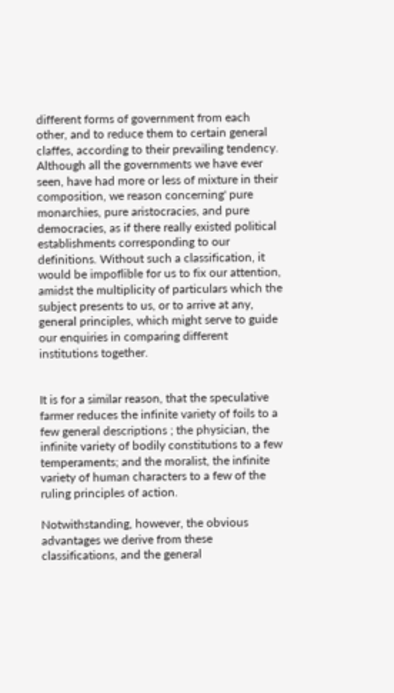different forms of government from each other, and to reduce them to certain general claffes, according to their prevailing tendency. Although all the governments we have ever seen, have had more or less of mixture in their composition, we reason concerning' pure monarchies, pure aristocracies, and pure democracies, as if there really existed political establishments corresponding to our definitions. Without such a classification, it would be impoflible for us to fix our attention, amidst the multiplicity of particulars which the subject presents to us, or to arrive at any, general principles, which might serve to guide our enquiries in comparing different institutions together.


It is for a similar reason, that the speculative farmer reduces the infinite variety of foils to a few general descriptions ; the physician, the infinite variety of bodily constitutions to a few temperaments; and the moralist, the infinite variety of human characters to a few of the ruling principles of action.

Notwithstanding, however, the obvious advantages we derive from these classifications, and the general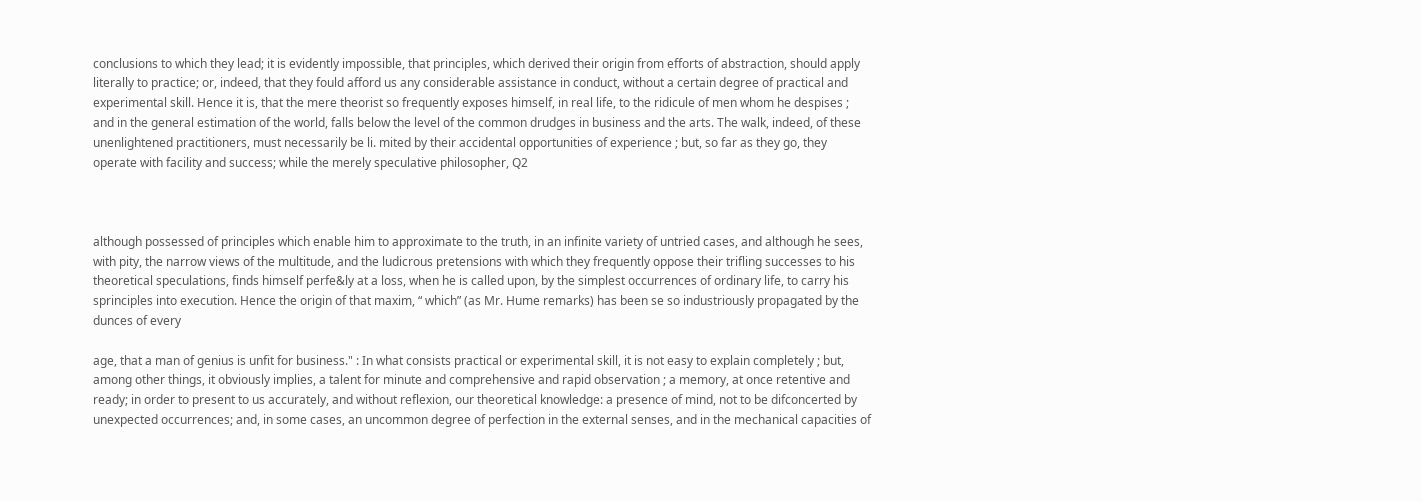conclusions to which they lead; it is evidently impossible, that principles, which derived their origin from efforts of abstraction, should apply literally to practice; or, indeed, that they fould afford us any considerable assistance in conduct, without a certain degree of practical and experimental skill. Hence it is, that the mere theorist so frequently exposes himself, in real life, to the ridicule of men whom he despises ; and in the general estimation of the world, falls below the level of the common drudges in business and the arts. The walk, indeed, of these unenlightened practitioners, must necessarily be li. mited by their accidental opportunities of experience ; but, so far as they go, they operate with facility and success; while the merely speculative philosopher, Q2



although possessed of principles which enable him to approximate to the truth, in an infinite variety of untried cases, and although he sees, with pity, the narrow views of the multitude, and the ludicrous pretensions with which they frequently oppose their trifling successes to his theoretical speculations, finds himself perfe&ly at a loss, when he is called upon, by the simplest occurrences of ordinary life, to carry his sprinciples into execution. Hence the origin of that maxim, “ which” (as Mr. Hume remarks) has been se so industriously propagated by the dunces of every

age, that a man of genius is unfit for business." : In what consists practical or experimental skill, it is not easy to explain completely ; but, among other things, it obviously implies, a talent for minute and comprehensive and rapid observation ; a memory, at once retentive and ready; in order to present to us accurately, and without reflexion, our theoretical knowledge: a presence of mind, not to be difconcerted by unexpected occurrences; and, in some cases, an uncommon degree of perfection in the external senses, and in the mechanical capacities of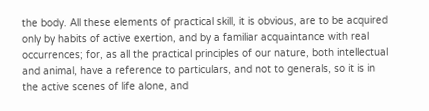the body. All these elements of practical skill, it is obvious, are to be acquired only by habits of active exertion, and by a familiar acquaintance with real occurrences; for, as all the practical principles of our nature, both intellectual and animal, have a reference to particulars, and not to generals, so it is in the active scenes of life alone, and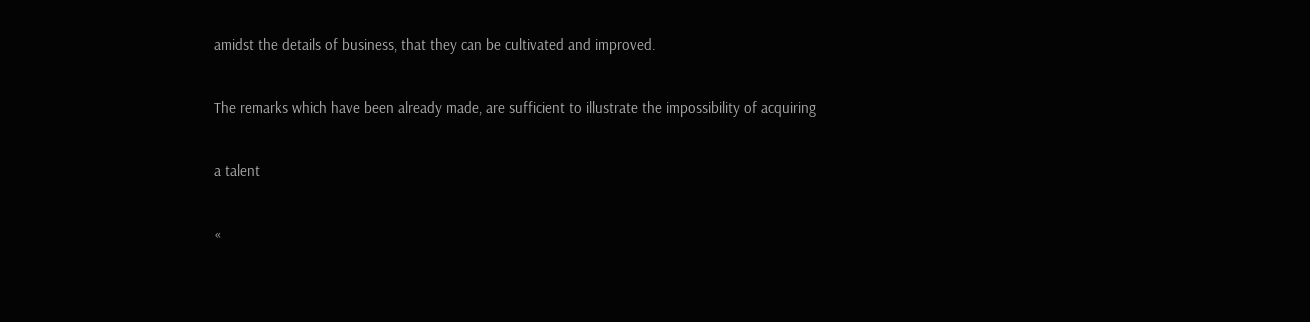amidst the details of business, that they can be cultivated and improved.

The remarks which have been already made, are sufficient to illustrate the impossibility of acquiring

a talent

«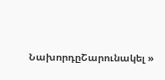ՆախորդըՇարունակել »